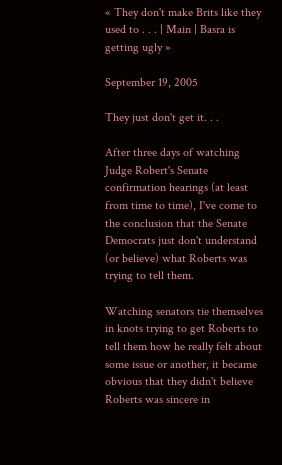« They don't make Brits like they used to . . . | Main | Basra is getting ugly »

September 19, 2005

They just don't get it. . .

After three days of watching Judge Robert's Senate confirmation hearings (at least from time to time), I've come to the conclusion that the Senate Democrats just don't understand (or believe) what Roberts was trying to tell them.

Watching senators tie themselves in knots trying to get Roberts to tell them how he really felt about some issue or another, it became obvious that they didn't believe Roberts was sincere in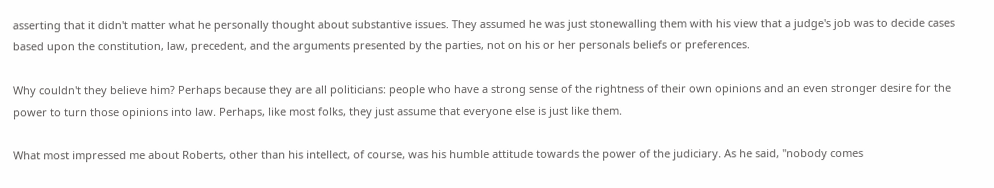asserting that it didn't matter what he personally thought about substantive issues. They assumed he was just stonewalling them with his view that a judge's job was to decide cases based upon the constitution, law, precedent, and the arguments presented by the parties, not on his or her personals beliefs or preferences.

Why couldn't they believe him? Perhaps because they are all politicians: people who have a strong sense of the rightness of their own opinions and an even stronger desire for the power to turn those opinions into law. Perhaps, like most folks, they just assume that everyone else is just like them.

What most impressed me about Roberts, other than his intellect, of course, was his humble attitude towards the power of the judiciary. As he said, "nobody comes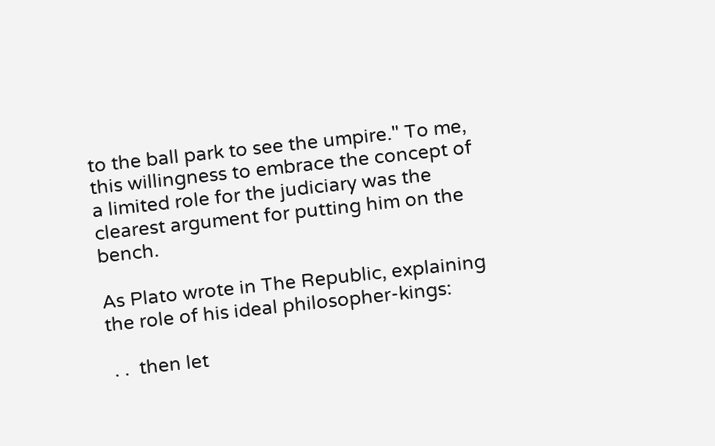to the ball park to see the umpire." To me, this willingness to embrace the concept of a limited role for the judiciary was the clearest argument for putting him on the bench.

As Plato wrote in The Republic, explaining the role of his ideal philosopher-kings:

 . .  then let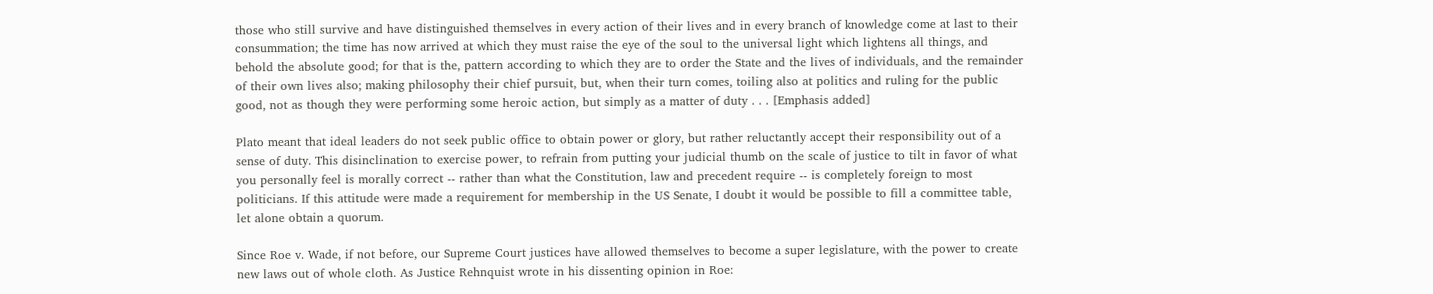those who still survive and have distinguished themselves in every action of their lives and in every branch of knowledge come at last to their consummation; the time has now arrived at which they must raise the eye of the soul to the universal light which lightens all things, and behold the absolute good; for that is the, pattern according to which they are to order the State and the lives of individuals, and the remainder of their own lives also; making philosophy their chief pursuit, but, when their turn comes, toiling also at politics and ruling for the public good, not as though they were performing some heroic action, but simply as a matter of duty . . . [Emphasis added]

Plato meant that ideal leaders do not seek public office to obtain power or glory, but rather reluctantly accept their responsibility out of a sense of duty. This disinclination to exercise power, to refrain from putting your judicial thumb on the scale of justice to tilt in favor of what you personally feel is morally correct -- rather than what the Constitution, law and precedent require -- is completely foreign to most politicians. If this attitude were made a requirement for membership in the US Senate, I doubt it would be possible to fill a committee table, let alone obtain a quorum.

Since Roe v. Wade, if not before, our Supreme Court justices have allowed themselves to become a super legislature, with the power to create new laws out of whole cloth. As Justice Rehnquist wrote in his dissenting opinion in Roe: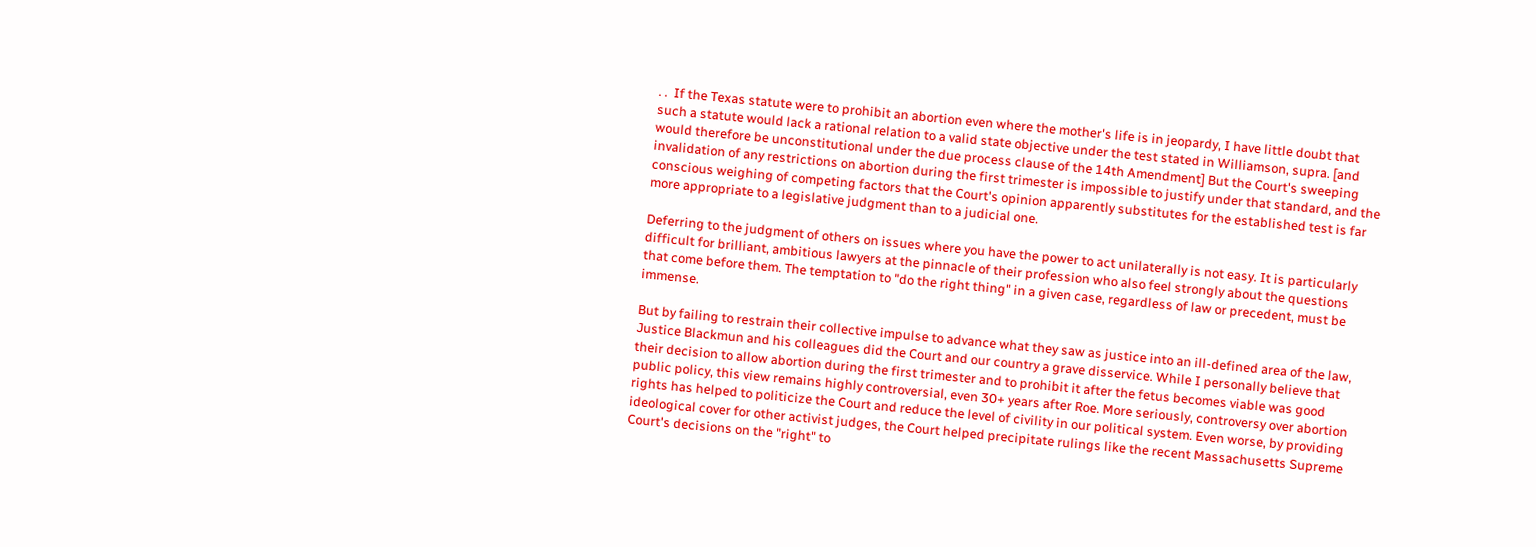. .  If the Texas statute were to prohibit an abortion even where the mother's life is in jeopardy, I have little doubt that such a statute would lack a rational relation to a valid state objective under the test stated in Williamson, supra. [and would therefore be unconstitutional under the due process clause of the 14th Amendment] But the Court's sweeping invalidation of any restrictions on abortion during the first trimester is impossible to justify under that standard, and the conscious weighing of competing factors that the Court's opinion apparently substitutes for the established test is far more appropriate to a legislative judgment than to a judicial one.

Deferring to the judgment of others on issues where you have the power to act unilaterally is not easy. It is particularly difficult for brilliant, ambitious lawyers at the pinnacle of their profession who also feel strongly about the questions that come before them. The temptation to "do the right thing" in a given case, regardless of law or precedent, must be immense.

But by failing to restrain their collective impulse to advance what they saw as justice into an ill-defined area of the law, Justice Blackmun and his colleagues did the Court and our country a grave disservice. While I personally believe that their decision to allow abortion during the first trimester and to prohibit it after the fetus becomes viable was good public policy, this view remains highly controversial, even 30+ years after Roe. More seriously, controversy over abortion rights has helped to politicize the Court and reduce the level of civility in our political system. Even worse, by providing ideological cover for other activist judges, the Court helped precipitate rulings like the recent Massachusetts Supreme Court's decisions on the "right" to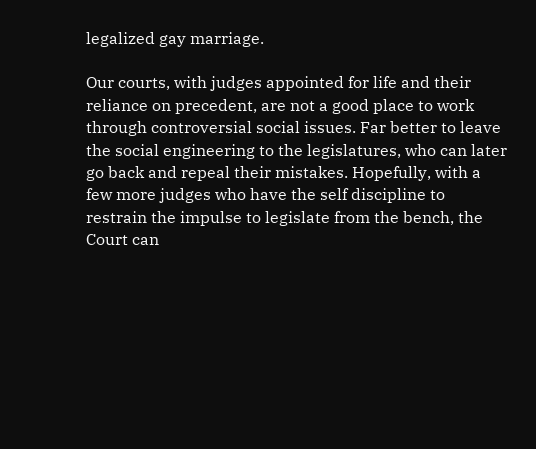legalized gay marriage.

Our courts, with judges appointed for life and their reliance on precedent, are not a good place to work through controversial social issues. Far better to leave the social engineering to the legislatures, who can later go back and repeal their mistakes. Hopefully, with a few more judges who have the self discipline to restrain the impulse to legislate from the bench, the Court can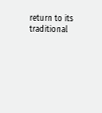return to its traditional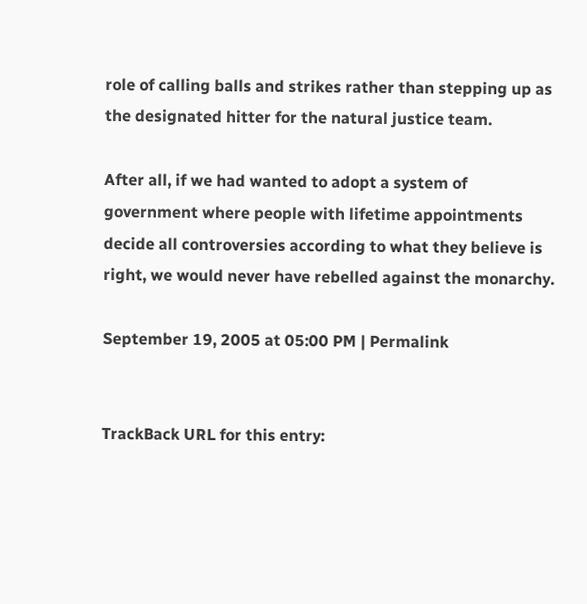role of calling balls and strikes rather than stepping up as the designated hitter for the natural justice team.

After all, if we had wanted to adopt a system of government where people with lifetime appointments decide all controversies according to what they believe is right, we would never have rebelled against the monarchy.

September 19, 2005 at 05:00 PM | Permalink


TrackBack URL for this entry: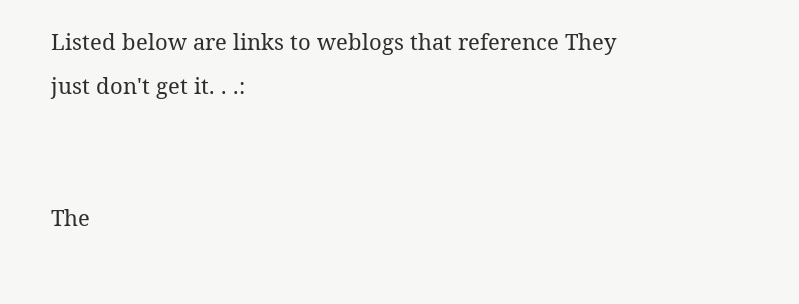Listed below are links to weblogs that reference They just don't get it. . .:


The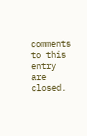comments to this entry are closed.